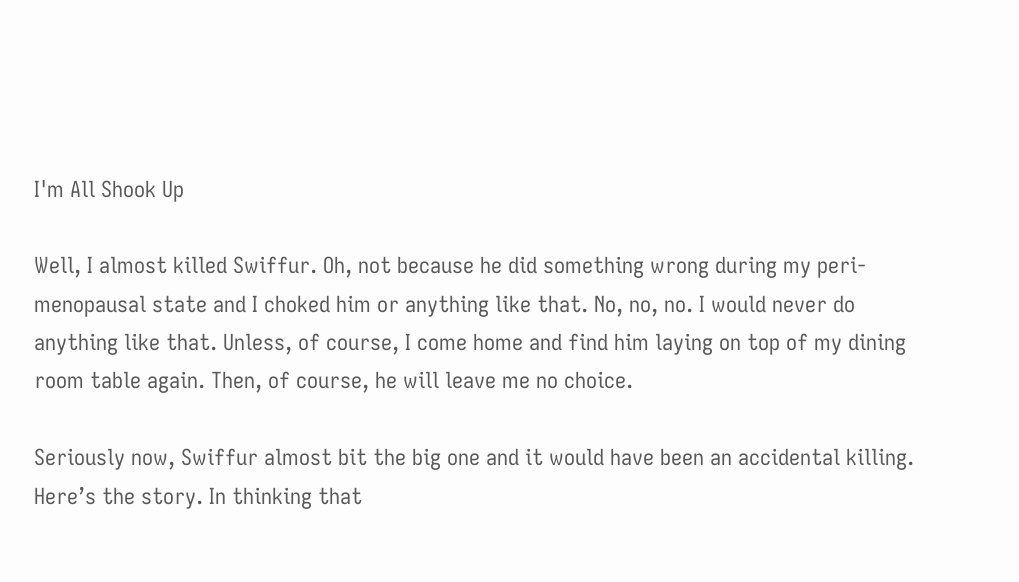I'm All Shook Up

Well, I almost killed Swiffur. Oh, not because he did something wrong during my peri-menopausal state and I choked him or anything like that. No, no, no. I would never do anything like that. Unless, of course, I come home and find him laying on top of my dining room table again. Then, of course, he will leave me no choice.

Seriously now, Swiffur almost bit the big one and it would have been an accidental killing. Here’s the story. In thinking that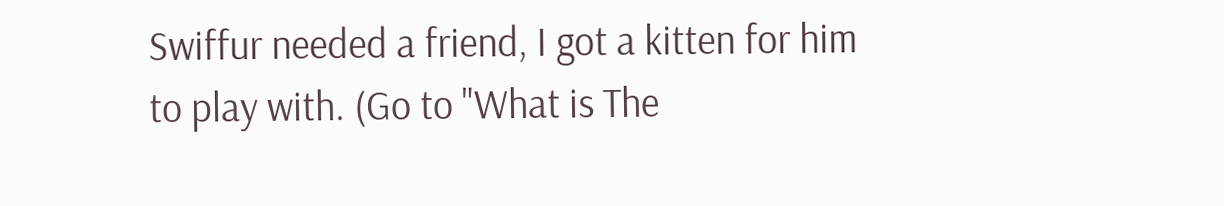Swiffur needed a friend, I got a kitten for him to play with. (Go to "What is The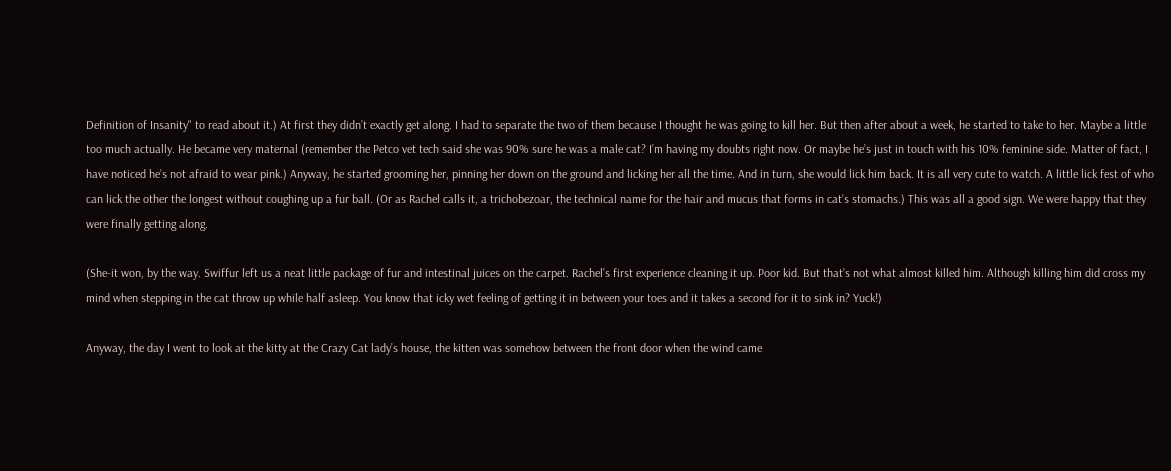Definition of Insanity" to read about it.) At first they didn’t exactly get along. I had to separate the two of them because I thought he was going to kill her. But then after about a week, he started to take to her. Maybe a little too much actually. He became very maternal (remember the Petco vet tech said she was 90% sure he was a male cat? I’m having my doubts right now. Or maybe he’s just in touch with his 10% feminine side. Matter of fact, I have noticed he’s not afraid to wear pink.) Anyway, he started grooming her, pinning her down on the ground and licking her all the time. And in turn, she would lick him back. It is all very cute to watch. A little lick fest of who can lick the other the longest without coughing up a fur ball. (Or as Rachel calls it, a trichobezoar, the technical name for the hair and mucus that forms in cat’s stomachs.) This was all a good sign. We were happy that they were finally getting along.

(She-it won, by the way. Swiffur left us a neat little package of fur and intestinal juices on the carpet. Rachel’s first experience cleaning it up. Poor kid. But that’s not what almost killed him. Although killing him did cross my mind when stepping in the cat throw up while half asleep. You know that icky wet feeling of getting it in between your toes and it takes a second for it to sink in? Yuck!)

Anyway, the day I went to look at the kitty at the Crazy Cat lady’s house, the kitten was somehow between the front door when the wind came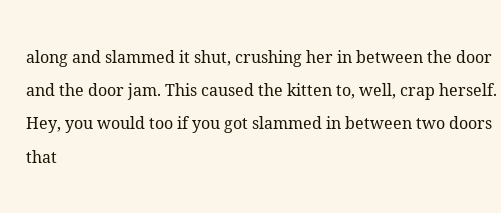along and slammed it shut, crushing her in between the door and the door jam. This caused the kitten to, well, crap herself. Hey, you would too if you got slammed in between two doors that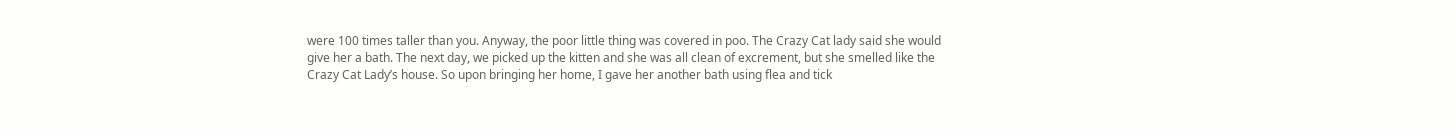were 100 times taller than you. Anyway, the poor little thing was covered in poo. The Crazy Cat lady said she would give her a bath. The next day, we picked up the kitten and she was all clean of excrement, but she smelled like the Crazy Cat Lady’s house. So upon bringing her home, I gave her another bath using flea and tick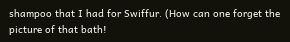shampoo that I had for Swiffur. (How can one forget the picture of that bath!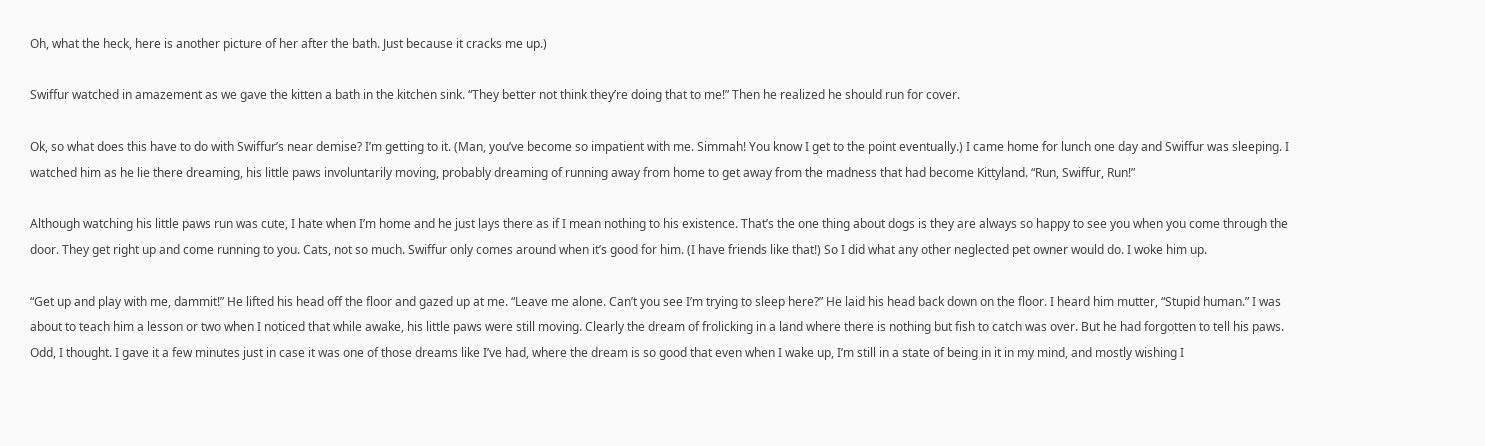Oh, what the heck, here is another picture of her after the bath. Just because it cracks me up.)

Swiffur watched in amazement as we gave the kitten a bath in the kitchen sink. “They better not think they’re doing that to me!” Then he realized he should run for cover.

Ok, so what does this have to do with Swiffur’s near demise? I’m getting to it. (Man, you’ve become so impatient with me. Simmah! You know I get to the point eventually.) I came home for lunch one day and Swiffur was sleeping. I watched him as he lie there dreaming, his little paws involuntarily moving, probably dreaming of running away from home to get away from the madness that had become Kittyland. “Run, Swiffur, Run!”

Although watching his little paws run was cute, I hate when I’m home and he just lays there as if I mean nothing to his existence. That’s the one thing about dogs is they are always so happy to see you when you come through the door. They get right up and come running to you. Cats, not so much. Swiffur only comes around when it’s good for him. (I have friends like that!) So I did what any other neglected pet owner would do. I woke him up.

“Get up and play with me, dammit!” He lifted his head off the floor and gazed up at me. “Leave me alone. Can’t you see I’m trying to sleep here?” He laid his head back down on the floor. I heard him mutter, “Stupid human.” I was about to teach him a lesson or two when I noticed that while awake, his little paws were still moving. Clearly the dream of frolicking in a land where there is nothing but fish to catch was over. But he had forgotten to tell his paws. Odd, I thought. I gave it a few minutes just in case it was one of those dreams like I’ve had, where the dream is so good that even when I wake up, I’m still in a state of being in it in my mind, and mostly wishing I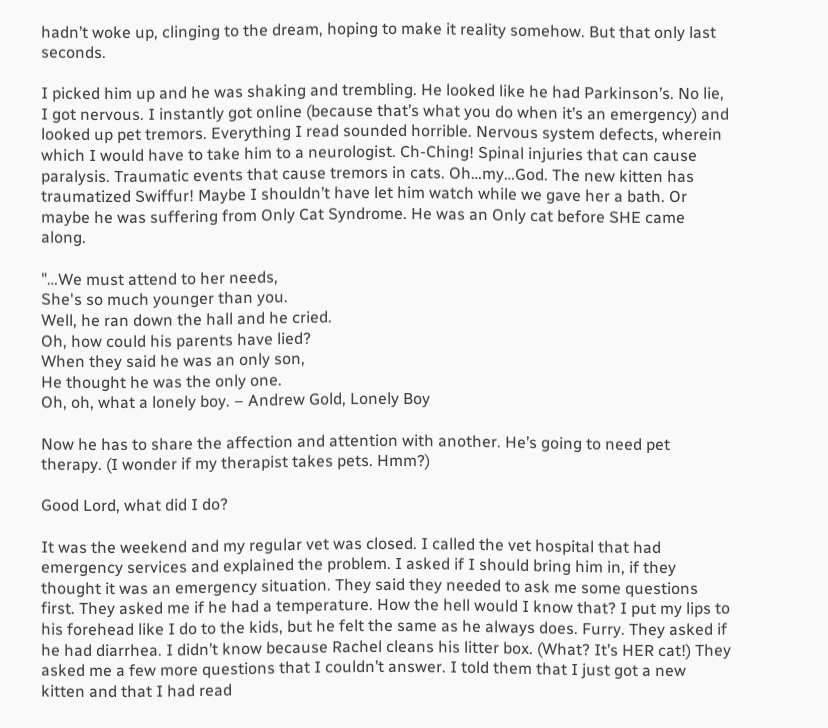hadn’t woke up, clinging to the dream, hoping to make it reality somehow. But that only last seconds.

I picked him up and he was shaking and trembling. He looked like he had Parkinson’s. No lie, I got nervous. I instantly got online (because that’s what you do when it’s an emergency) and looked up pet tremors. Everything I read sounded horrible. Nervous system defects, wherein which I would have to take him to a neurologist. Ch-Ching! Spinal injuries that can cause paralysis. Traumatic events that cause tremors in cats. Oh…my…God. The new kitten has traumatized Swiffur! Maybe I shouldn’t have let him watch while we gave her a bath. Or maybe he was suffering from Only Cat Syndrome. He was an Only cat before SHE came along.

"…We must attend to her needs,
She's so much younger than you.
Well, he ran down the hall and he cried.
Oh, how could his parents have lied?
When they said he was an only son,
He thought he was the only one.
Oh, oh, what a lonely boy. – Andrew Gold, Lonely Boy

Now he has to share the affection and attention with another. He’s going to need pet therapy. (I wonder if my therapist takes pets. Hmm?)

Good Lord, what did I do?

It was the weekend and my regular vet was closed. I called the vet hospital that had emergency services and explained the problem. I asked if I should bring him in, if they thought it was an emergency situation. They said they needed to ask me some questions first. They asked me if he had a temperature. How the hell would I know that? I put my lips to his forehead like I do to the kids, but he felt the same as he always does. Furry. They asked if he had diarrhea. I didn’t know because Rachel cleans his litter box. (What? It’s HER cat!) They asked me a few more questions that I couldn’t answer. I told them that I just got a new kitten and that I had read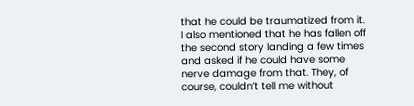that he could be traumatized from it. I also mentioned that he has fallen off the second story landing a few times and asked if he could have some nerve damage from that. They, of course, couldn’t tell me without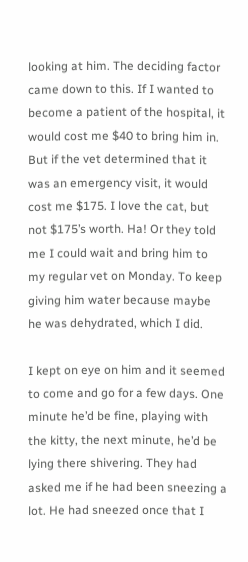looking at him. The deciding factor came down to this. If I wanted to become a patient of the hospital, it would cost me $40 to bring him in. But if the vet determined that it was an emergency visit, it would cost me $175. I love the cat, but not $175’s worth. Ha! Or they told me I could wait and bring him to my regular vet on Monday. To keep giving him water because maybe he was dehydrated, which I did.

I kept on eye on him and it seemed to come and go for a few days. One minute he’d be fine, playing with the kitty, the next minute, he’d be lying there shivering. They had asked me if he had been sneezing a lot. He had sneezed once that I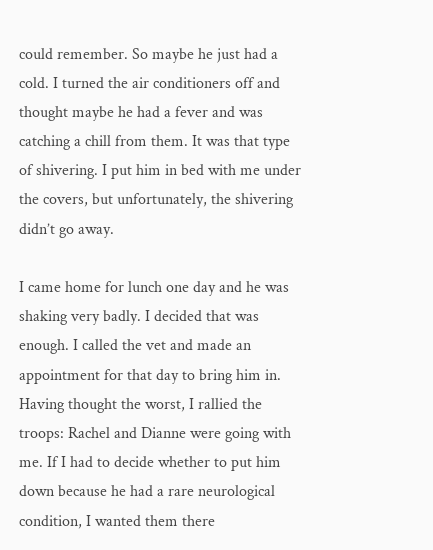could remember. So maybe he just had a cold. I turned the air conditioners off and thought maybe he had a fever and was catching a chill from them. It was that type of shivering. I put him in bed with me under the covers, but unfortunately, the shivering didn’t go away.

I came home for lunch one day and he was shaking very badly. I decided that was enough. I called the vet and made an appointment for that day to bring him in. Having thought the worst, I rallied the troops: Rachel and Dianne were going with me. If I had to decide whether to put him down because he had a rare neurological condition, I wanted them there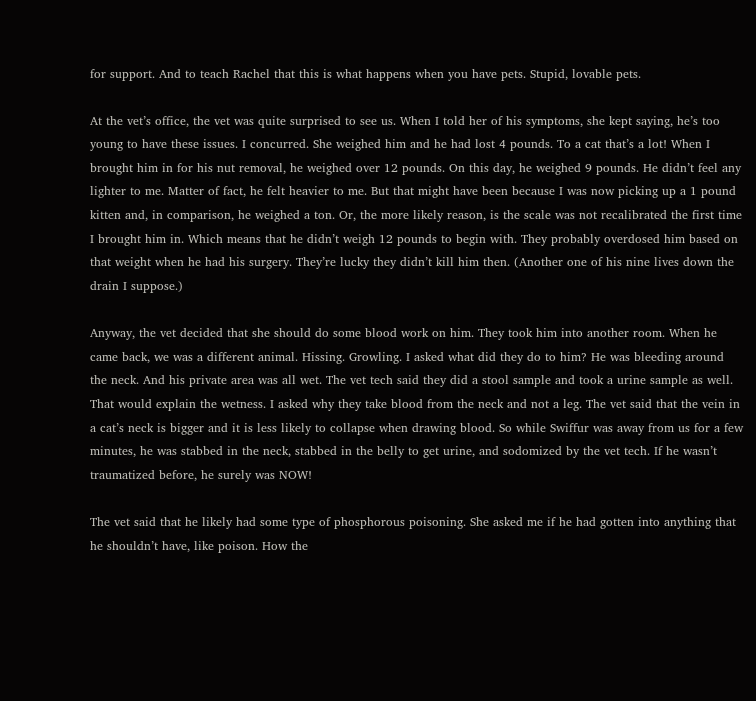for support. And to teach Rachel that this is what happens when you have pets. Stupid, lovable pets.

At the vet’s office, the vet was quite surprised to see us. When I told her of his symptoms, she kept saying, he’s too young to have these issues. I concurred. She weighed him and he had lost 4 pounds. To a cat that’s a lot! When I brought him in for his nut removal, he weighed over 12 pounds. On this day, he weighed 9 pounds. He didn’t feel any lighter to me. Matter of fact, he felt heavier to me. But that might have been because I was now picking up a 1 pound kitten and, in comparison, he weighed a ton. Or, the more likely reason, is the scale was not recalibrated the first time I brought him in. Which means that he didn’t weigh 12 pounds to begin with. They probably overdosed him based on that weight when he had his surgery. They’re lucky they didn’t kill him then. (Another one of his nine lives down the drain I suppose.)

Anyway, the vet decided that she should do some blood work on him. They took him into another room. When he came back, we was a different animal. Hissing. Growling. I asked what did they do to him? He was bleeding around the neck. And his private area was all wet. The vet tech said they did a stool sample and took a urine sample as well. That would explain the wetness. I asked why they take blood from the neck and not a leg. The vet said that the vein in a cat’s neck is bigger and it is less likely to collapse when drawing blood. So while Swiffur was away from us for a few minutes, he was stabbed in the neck, stabbed in the belly to get urine, and sodomized by the vet tech. If he wasn’t traumatized before, he surely was NOW!

The vet said that he likely had some type of phosphorous poisoning. She asked me if he had gotten into anything that he shouldn’t have, like poison. How the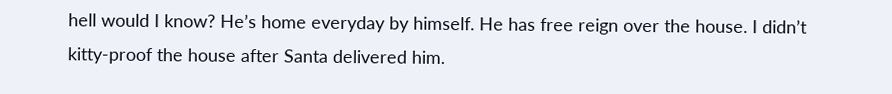hell would I know? He’s home everyday by himself. He has free reign over the house. I didn’t kitty-proof the house after Santa delivered him.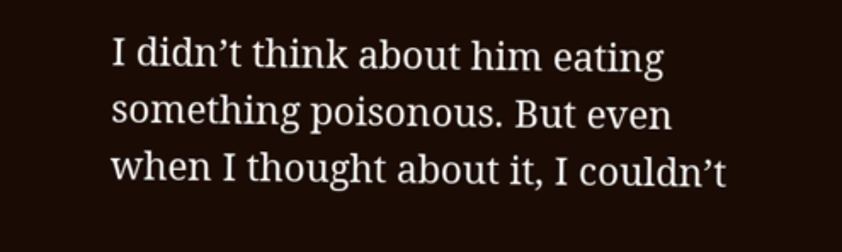I didn’t think about him eating something poisonous. But even when I thought about it, I couldn’t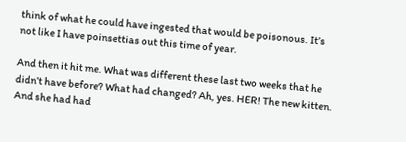think of what he could have ingested that would be poisonous. It’s not like I have poinsettias out this time of year.

And then it hit me. What was different these last two weeks that he didn’t have before? What had changed? Ah, yes. HER! The new kitten. And she had had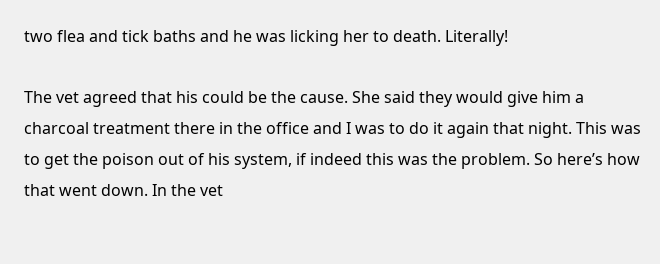two flea and tick baths and he was licking her to death. Literally!

The vet agreed that his could be the cause. She said they would give him a charcoal treatment there in the office and I was to do it again that night. This was to get the poison out of his system, if indeed this was the problem. So here’s how that went down. In the vet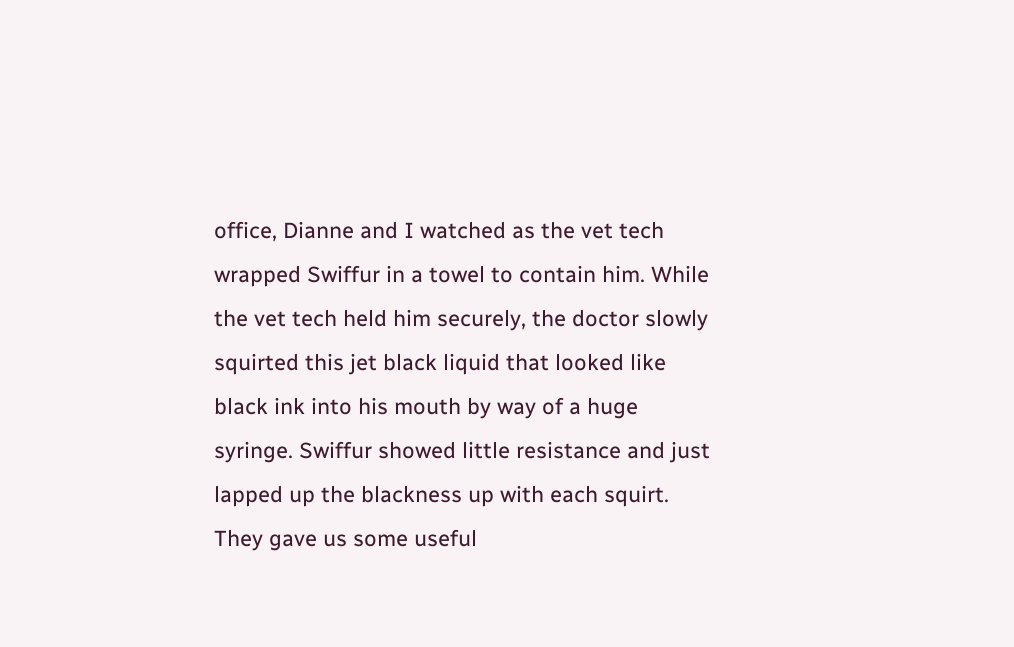office, Dianne and I watched as the vet tech wrapped Swiffur in a towel to contain him. While the vet tech held him securely, the doctor slowly squirted this jet black liquid that looked like black ink into his mouth by way of a huge syringe. Swiffur showed little resistance and just lapped up the blackness up with each squirt. They gave us some useful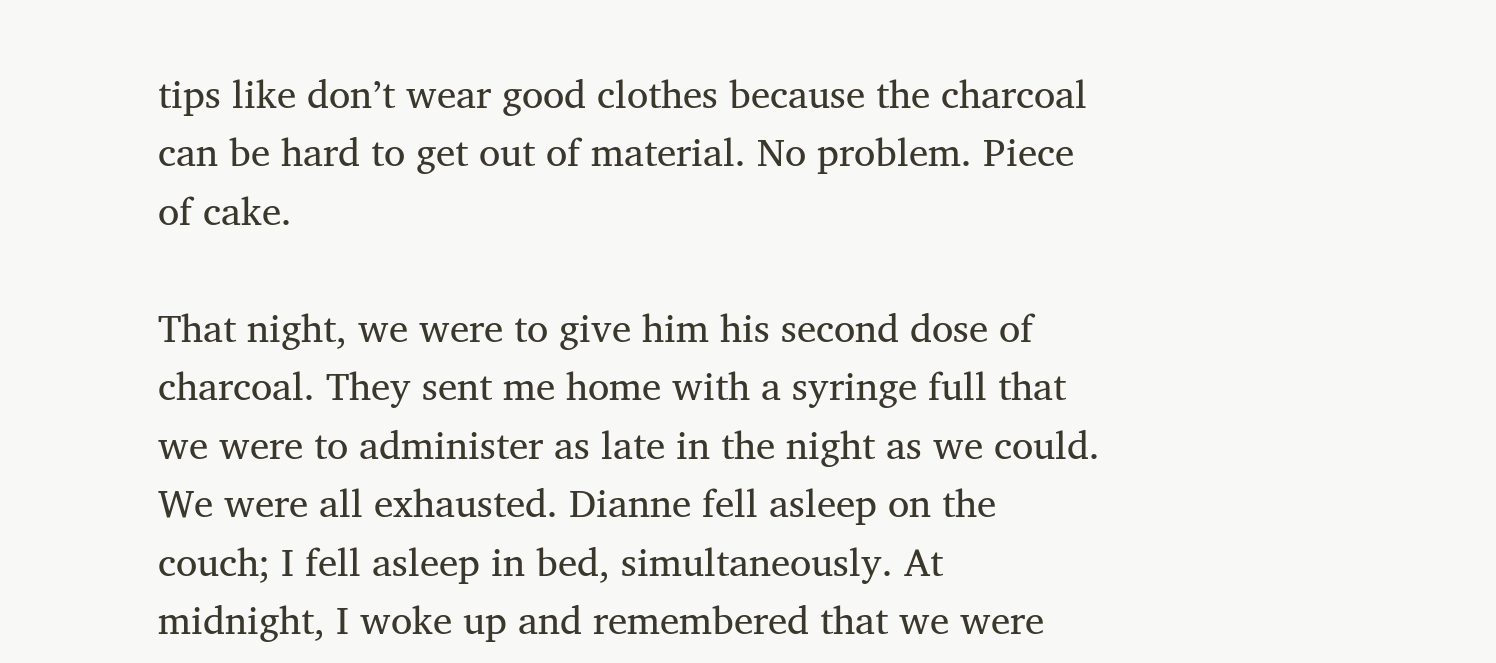tips like don’t wear good clothes because the charcoal can be hard to get out of material. No problem. Piece of cake.

That night, we were to give him his second dose of charcoal. They sent me home with a syringe full that we were to administer as late in the night as we could. We were all exhausted. Dianne fell asleep on the couch; I fell asleep in bed, simultaneously. At midnight, I woke up and remembered that we were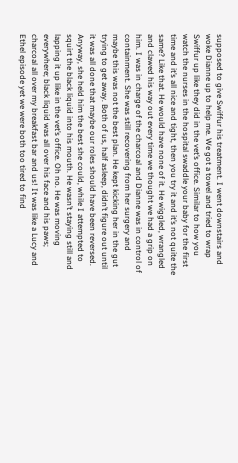supposed to give Swiffur his treatment. I went downstairs and woke Dianne up to help me. We got a towel and tried to wrap Swiffur up like they did in the vet’s office. Similar to how you watch the nurses in the hospital swaddle your baby for the first time and it’s all nice and tight, then you try it and it’s not quite the same? Like that. He would have none of it. He wiggled, wrangled and clawed his way out every time we thought we had a grip on him. I was in charge of the charcoal and Dianne was in control of containment. She was still recovering from her surgery and maybe this was not the best plan. He kept kicking her in the gut trying to get away. Both of us, half asleep, didn’t figure out until it was all done that maybe our roles should have been reversed. Anyway, she held him the best she could, while I attempted to squirt the black liquid into his mouth. He wasn’t staying still and lapping it up like in the vet’s office. Oh no. He was moving everywhere; black liquid was all over his face and his paws; charcoal all over my breakfast bar and us! It was like a Lucy and Ethel episode yet we were both too tired to find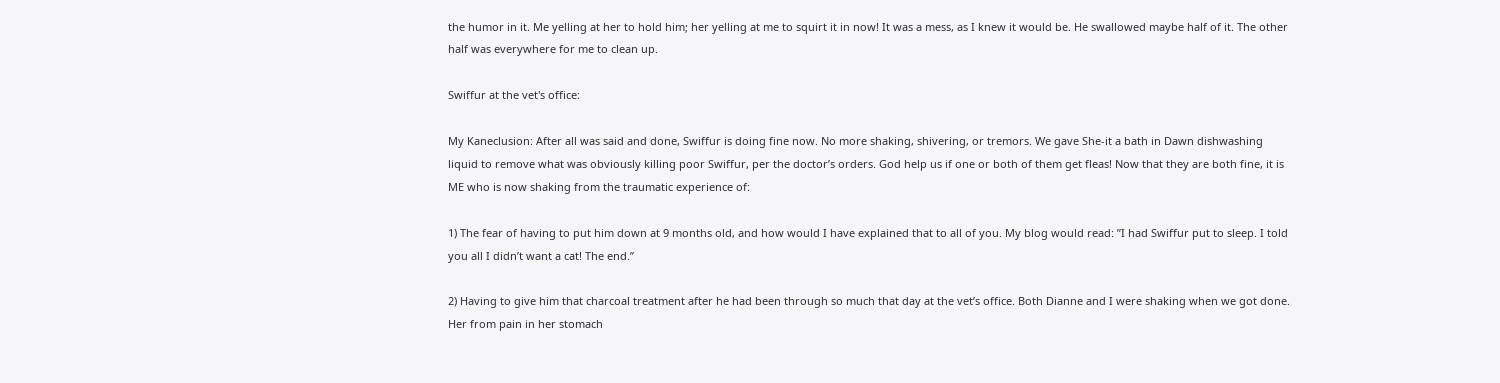the humor in it. Me yelling at her to hold him; her yelling at me to squirt it in now! It was a mess, as I knew it would be. He swallowed maybe half of it. The other half was everywhere for me to clean up.

Swiffur at the vet's office:

My Kaneclusion: After all was said and done, Swiffur is doing fine now. No more shaking, shivering, or tremors. We gave She-it a bath in Dawn dishwashing liquid to remove what was obviously killing poor Swiffur, per the doctor’s orders. God help us if one or both of them get fleas! Now that they are both fine, it is ME who is now shaking from the traumatic experience of:

1) The fear of having to put him down at 9 months old, and how would I have explained that to all of you. My blog would read: ”I had Swiffur put to sleep. I told you all I didn’t want a cat! The end.”

2) Having to give him that charcoal treatment after he had been through so much that day at the vet’s office. Both Dianne and I were shaking when we got done. Her from pain in her stomach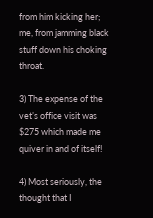from him kicking her; me, from jamming black stuff down his choking throat.

3) The expense of the vet’s office visit was $275 which made me quiver in and of itself!

4) Most seriously, the thought that I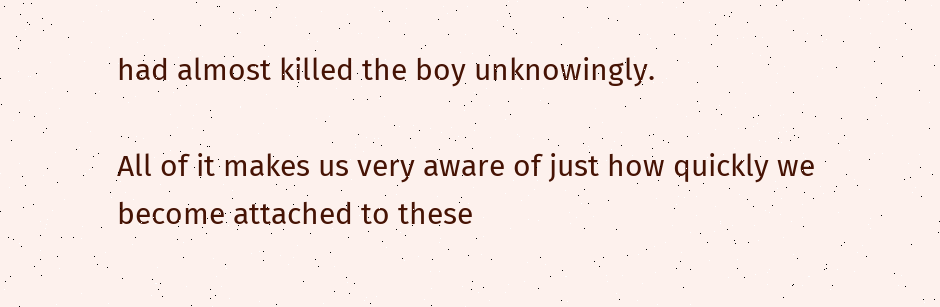had almost killed the boy unknowingly.

All of it makes us very aware of just how quickly we become attached to these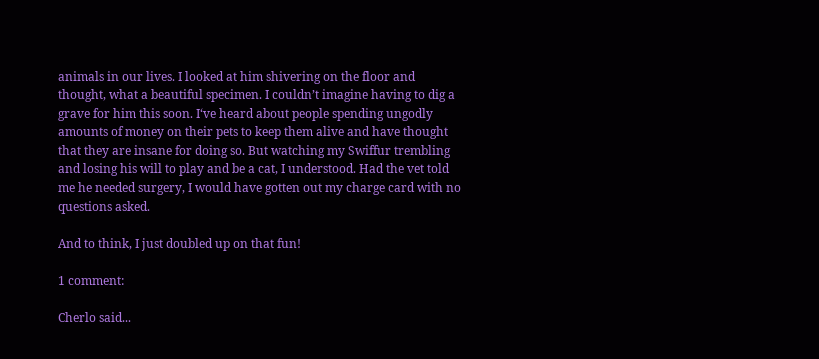animals in our lives. I looked at him shivering on the floor and thought, what a beautiful specimen. I couldn’t imagine having to dig a grave for him this soon. I‘ve heard about people spending ungodly amounts of money on their pets to keep them alive and have thought that they are insane for doing so. But watching my Swiffur trembling and losing his will to play and be a cat, I understood. Had the vet told me he needed surgery, I would have gotten out my charge card with no questions asked.

And to think, I just doubled up on that fun!

1 comment:

Cherlo said...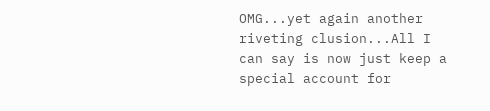OMG...yet again another riveting clusion...All I can say is now just keep a special account for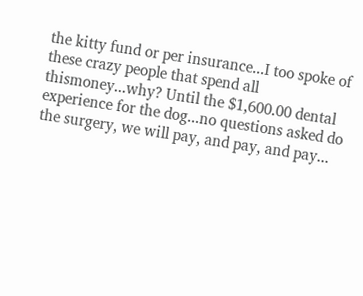the kitty fund or per insurance...I too spoke of these crazy people that spend all thismoney...why? Until the $1,600.00 dental experience for the dog...no questions asked do the surgery, we will pay, and pay, and pay...